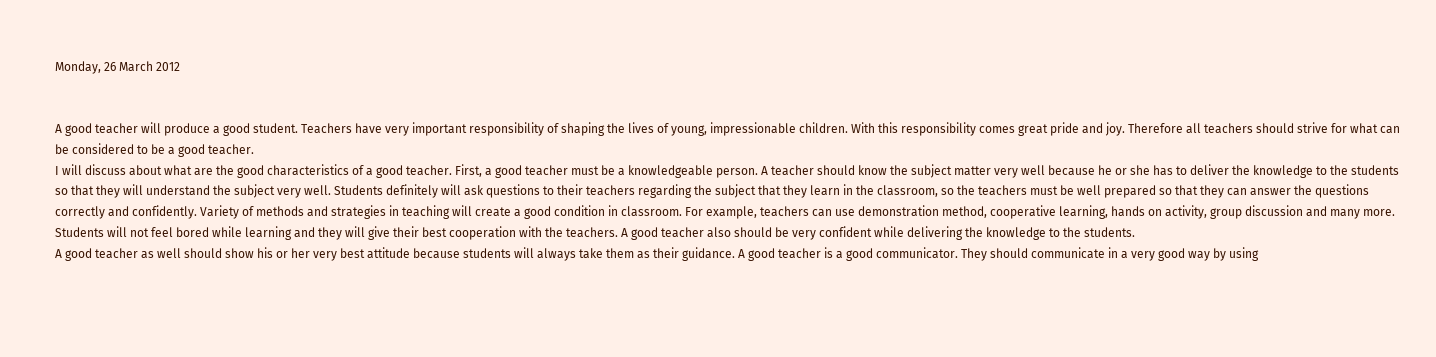Monday, 26 March 2012


A good teacher will produce a good student. Teachers have very important responsibility of shaping the lives of young, impressionable children. With this responsibility comes great pride and joy. Therefore all teachers should strive for what can be considered to be a good teacher.
I will discuss about what are the good characteristics of a good teacher. First, a good teacher must be a knowledgeable person. A teacher should know the subject matter very well because he or she has to deliver the knowledge to the students so that they will understand the subject very well. Students definitely will ask questions to their teachers regarding the subject that they learn in the classroom, so the teachers must be well prepared so that they can answer the questions correctly and confidently. Variety of methods and strategies in teaching will create a good condition in classroom. For example, teachers can use demonstration method, cooperative learning, hands on activity, group discussion and many more. Students will not feel bored while learning and they will give their best cooperation with the teachers. A good teacher also should be very confident while delivering the knowledge to the students.
A good teacher as well should show his or her very best attitude because students will always take them as their guidance. A good teacher is a good communicator. They should communicate in a very good way by using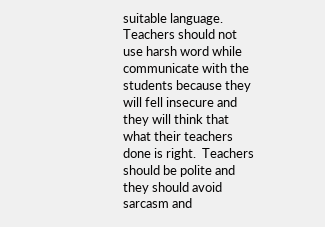suitable language. Teachers should not use harsh word while communicate with the students because they will fell insecure and they will think that what their teachers done is right.  Teachers should be polite and they should avoid sarcasm and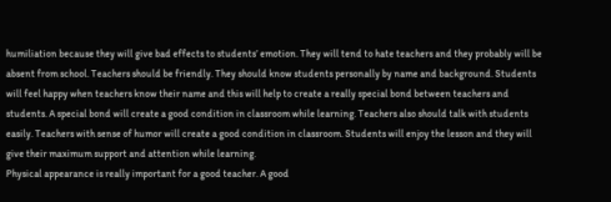humiliation because they will give bad effects to students’ emotion. They will tend to hate teachers and they probably will be absent from school. Teachers should be friendly. They should know students personally by name and background. Students will feel happy when teachers know their name and this will help to create a really special bond between teachers and students. A special bond will create a good condition in classroom while learning. Teachers also should talk with students easily. Teachers with sense of humor will create a good condition in classroom. Students will enjoy the lesson and they will give their maximum support and attention while learning.
Physical appearance is really important for a good teacher. A good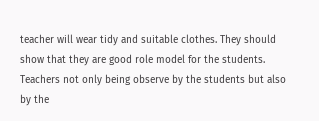teacher will wear tidy and suitable clothes. They should show that they are good role model for the students. Teachers not only being observe by the students but also by the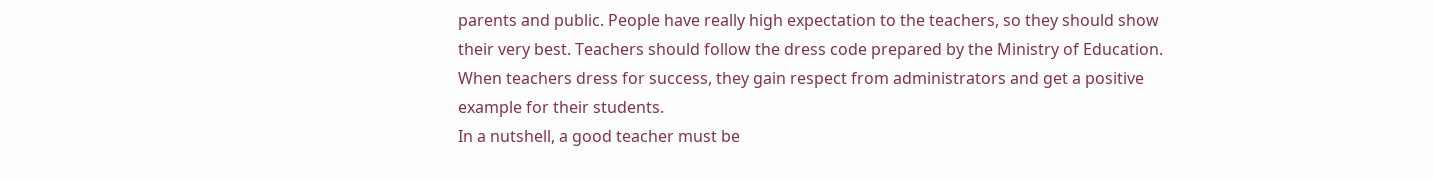parents and public. People have really high expectation to the teachers, so they should show their very best. Teachers should follow the dress code prepared by the Ministry of Education. When teachers dress for success, they gain respect from administrators and get a positive example for their students.
In a nutshell, a good teacher must be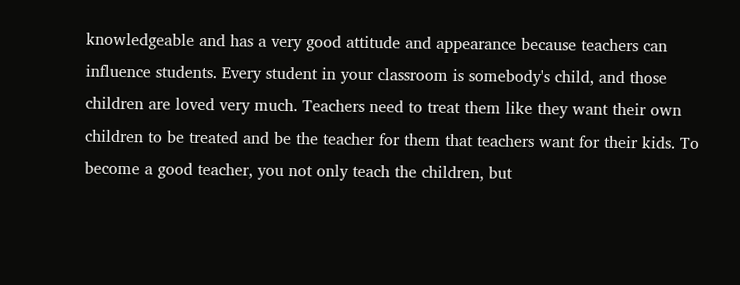knowledgeable and has a very good attitude and appearance because teachers can influence students. Every student in your classroom is somebody's child, and those children are loved very much. Teachers need to treat them like they want their own children to be treated and be the teacher for them that teachers want for their kids. To become a good teacher, you not only teach the children, but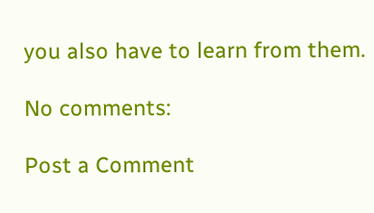you also have to learn from them.

No comments:

Post a Comment